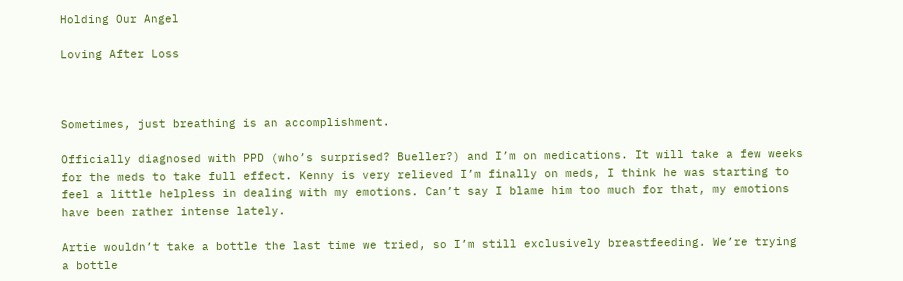Holding Our Angel

Loving After Loss



Sometimes, just breathing is an accomplishment.

Officially diagnosed with PPD (who’s surprised? Bueller?) and I’m on medications. It will take a few weeks for the meds to take full effect. Kenny is very relieved I’m finally on meds, I think he was starting to feel a little helpless in dealing with my emotions. Can’t say I blame him too much for that, my emotions have been rather intense lately.

Artie wouldn’t take a bottle the last time we tried, so I’m still exclusively breastfeeding. We’re trying a bottle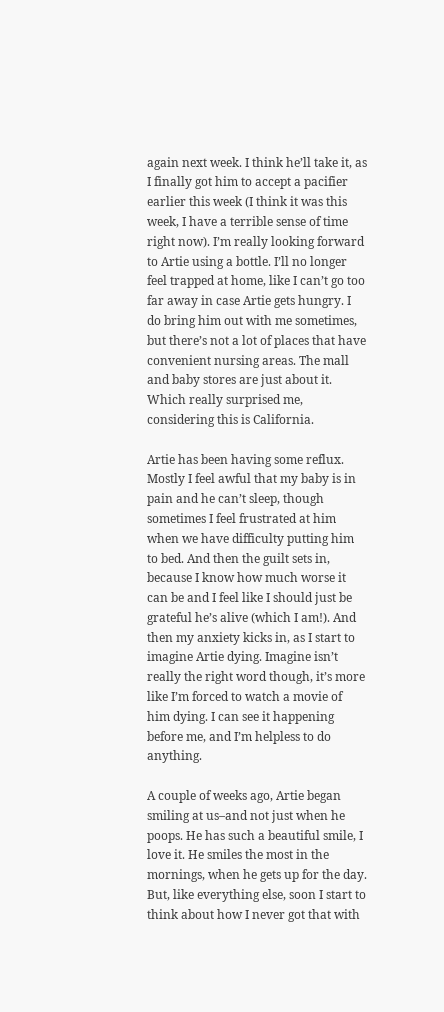again next week. I think he’ll take it, as I finally got him to accept a pacifier earlier this week (I think it was this week, I have a terrible sense of time right now). I’m really looking forward to Artie using a bottle. I’ll no longer feel trapped at home, like I can’t go too far away in case Artie gets hungry. I do bring him out with me sometimes, but there’s not a lot of places that have convenient nursing areas. The mall and baby stores are just about it. Which really surprised me, considering this is California.

Artie has been having some reflux. Mostly I feel awful that my baby is in pain and he can’t sleep, though sometimes I feel frustrated at him when we have difficulty putting him to bed. And then the guilt sets in, because I know how much worse it can be and I feel like I should just be grateful he’s alive (which I am!). And then my anxiety kicks in, as I start to imagine Artie dying. Imagine isn’t really the right word though, it’s more like I’m forced to watch a movie of him dying. I can see it happening before me, and I’m helpless to do anything.

A couple of weeks ago, Artie began smiling at us–and not just when he poops. He has such a beautiful smile, I love it. He smiles the most in the mornings, when he gets up for the day. But, like everything else, soon I start to think about how I never got that with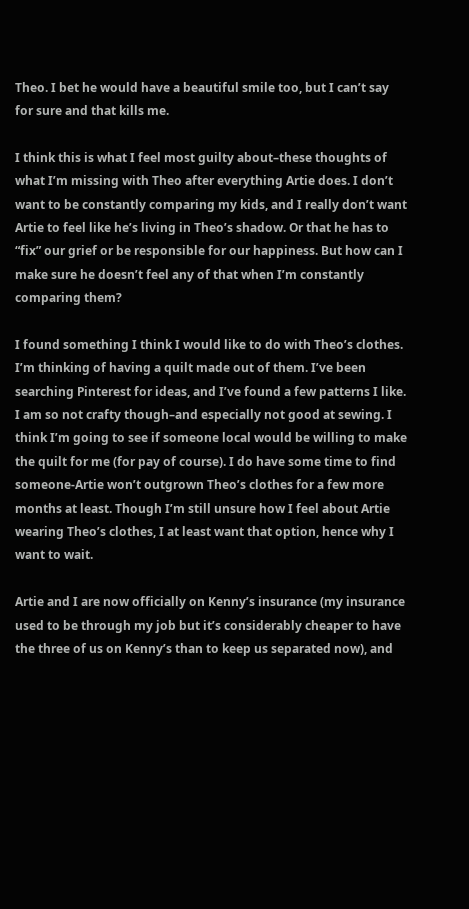Theo. I bet he would have a beautiful smile too, but I can’t say for sure and that kills me.

I think this is what I feel most guilty about–these thoughts of what I’m missing with Theo after everything Artie does. I don’t want to be constantly comparing my kids, and I really don’t want Artie to feel like he’s living in Theo’s shadow. Or that he has to “fix” our grief or be responsible for our happiness. But how can I make sure he doesn’t feel any of that when I’m constantly comparing them?

I found something I think I would like to do with Theo’s clothes. I’m thinking of having a quilt made out of them. I’ve been searching Pinterest for ideas, and I’ve found a few patterns I like. I am so not crafty though–and especially not good at sewing. I think I’m going to see if someone local would be willing to make the quilt for me (for pay of course). I do have some time to find someone-Artie won’t outgrown Theo’s clothes for a few more months at least. Though I’m still unsure how I feel about Artie wearing Theo’s clothes, I at least want that option, hence why I want to wait.

Artie and I are now officially on Kenny’s insurance (my insurance used to be through my job but it’s considerably cheaper to have the three of us on Kenny’s than to keep us separated now), and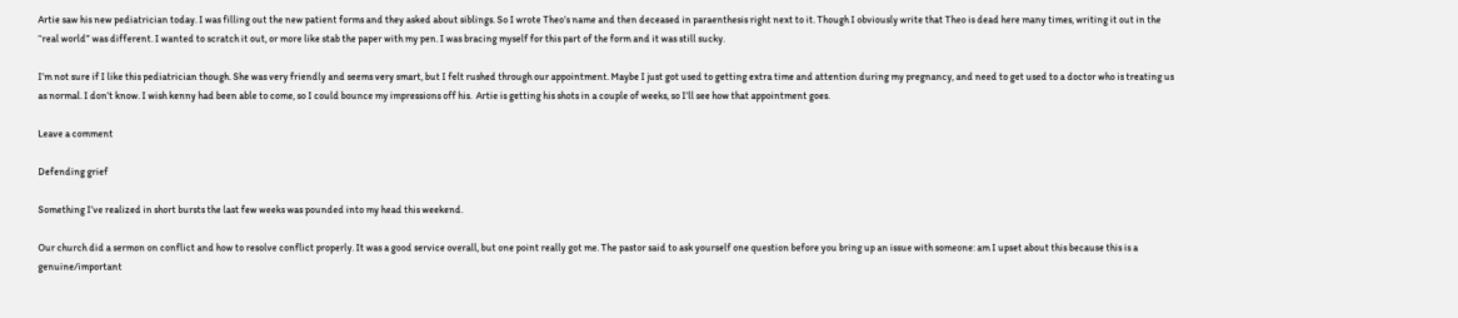Artie saw his new pediatrician today. I was filling out the new patient forms and they asked about siblings. So I wrote Theo’s name and then deceased in paraenthesis right next to it. Though I obviously write that Theo is dead here many times, writing it out in the “real world” was different. I wanted to scratch it out, or more like stab the paper with my pen. I was bracing myself for this part of the form and it was still sucky.

I’m not sure if I like this pediatrician though. She was very friendly and seems very smart, but I felt rushed through our appointment. Maybe I just got used to getting extra time and attention during my pregnancy, and need to get used to a doctor who is treating us as normal. I don’t know. I wish kenny had been able to come, so I could bounce my impressions off his.  Artie is getting his shots in a couple of weeks, so I’ll see how that appointment goes.

Leave a comment

Defending grief

Something I’ve realized in short bursts the last few weeks was pounded into my head this weekend.

Our church did a sermon on conflict and how to resolve conflict properly. It was a good service overall, but one point really got me. The pastor said to ask yourself one question before you bring up an issue with someone: am I upset about this because this is a genuine/important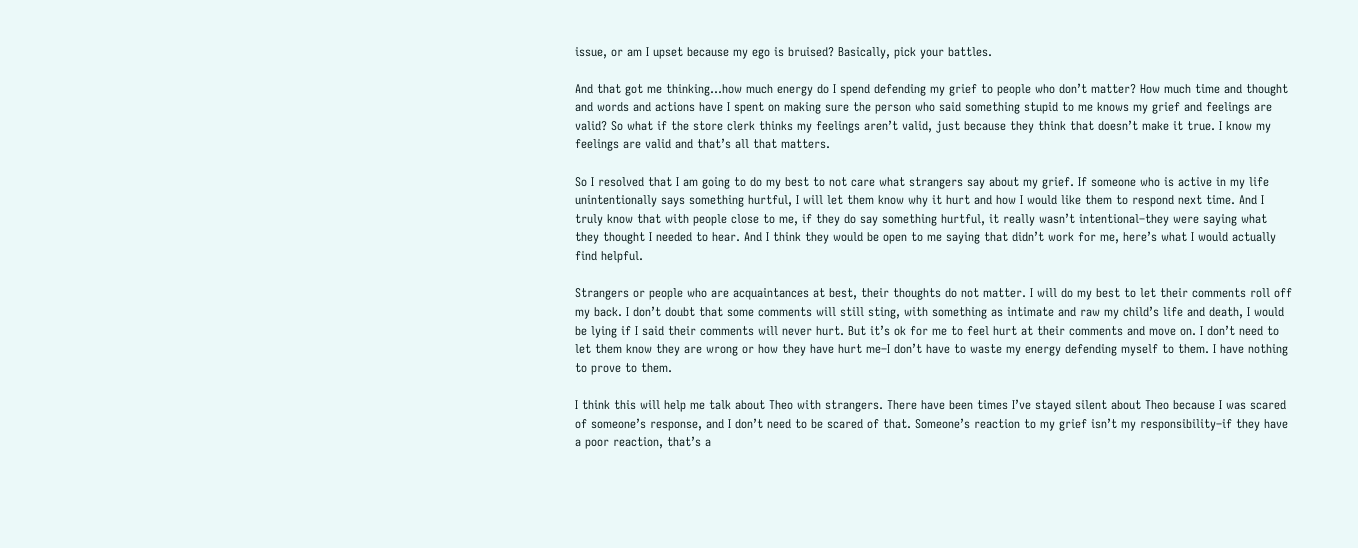issue, or am I upset because my ego is bruised? Basically, pick your battles.

And that got me thinking…how much energy do I spend defending my grief to people who don’t matter? How much time and thought and words and actions have I spent on making sure the person who said something stupid to me knows my grief and feelings are valid? So what if the store clerk thinks my feelings aren’t valid, just because they think that doesn’t make it true. I know my feelings are valid and that’s all that matters.

So I resolved that I am going to do my best to not care what strangers say about my grief. If someone who is active in my life unintentionally says something hurtful, I will let them know why it hurt and how I would like them to respond next time. And I truly know that with people close to me, if they do say something hurtful, it really wasn’t intentional–they were saying what they thought I needed to hear. And I think they would be open to me saying that didn’t work for me, here’s what I would actually find helpful.

Strangers or people who are acquaintances at best, their thoughts do not matter. I will do my best to let their comments roll off my back. I don’t doubt that some comments will still sting, with something as intimate and raw my child’s life and death, I would be lying if I said their comments will never hurt. But it’s ok for me to feel hurt at their comments and move on. I don’t need to let them know they are wrong or how they have hurt me–I don’t have to waste my energy defending myself to them. I have nothing to prove to them.

I think this will help me talk about Theo with strangers. There have been times I’ve stayed silent about Theo because I was scared of someone’s response, and I don’t need to be scared of that. Someone’s reaction to my grief isn’t my responsibility–if they have a poor reaction, that’s a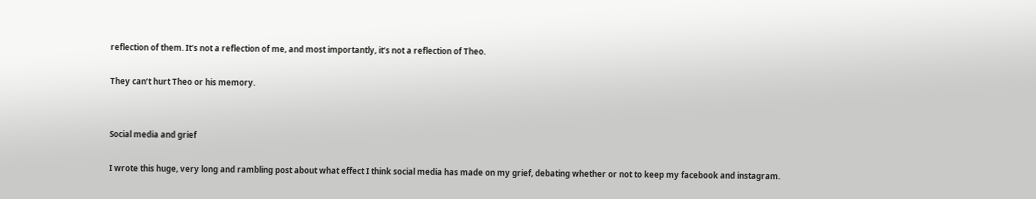reflection of them. It’s not a reflection of me, and most importantly, it’s not a reflection of Theo.

They can’t hurt Theo or his memory.


Social media and grief

I wrote this huge, very long and rambling post about what effect I think social media has made on my grief, debating whether or not to keep my facebook and instagram.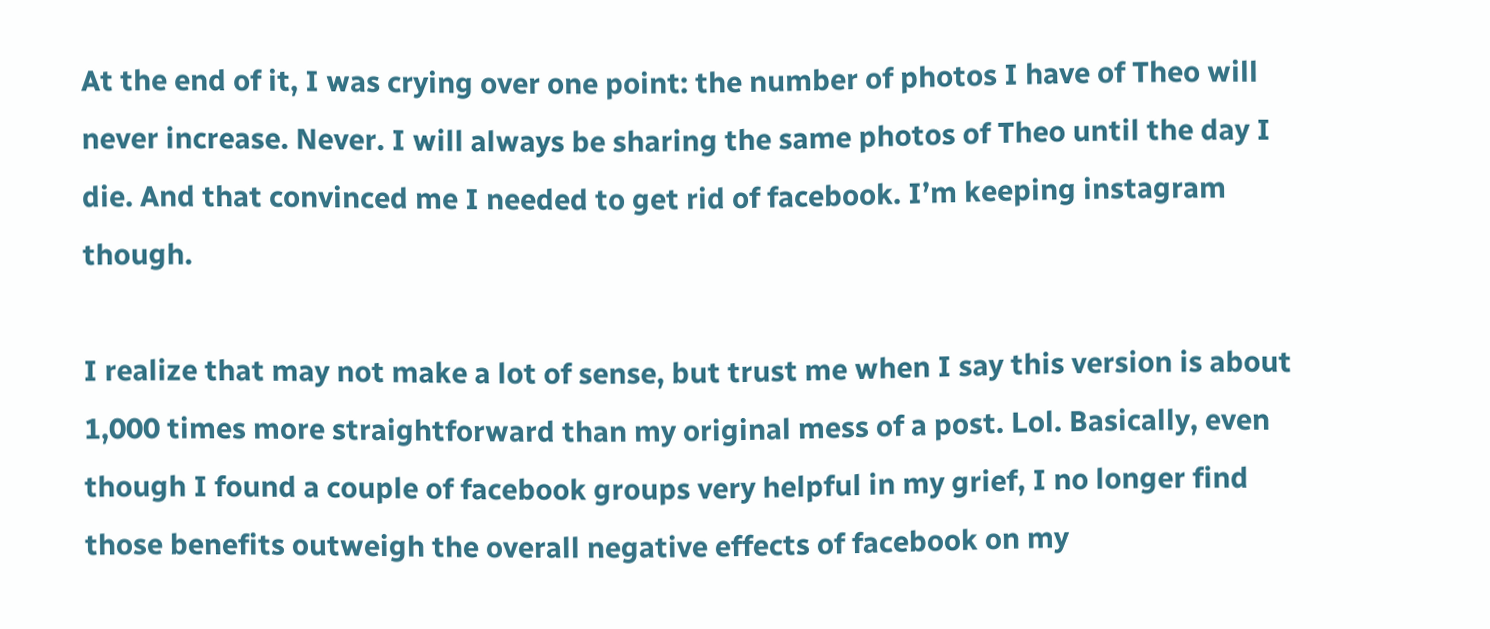At the end of it, I was crying over one point: the number of photos I have of Theo will never increase. Never. I will always be sharing the same photos of Theo until the day I die. And that convinced me I needed to get rid of facebook. I’m keeping instagram though.

I realize that may not make a lot of sense, but trust me when I say this version is about 1,000 times more straightforward than my original mess of a post. Lol. Basically, even though I found a couple of facebook groups very helpful in my grief, I no longer find those benefits outweigh the overall negative effects of facebook on my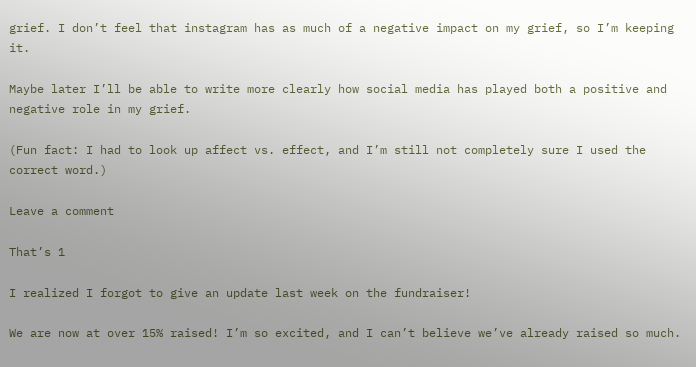grief. I don’t feel that instagram has as much of a negative impact on my grief, so I’m keeping it.

Maybe later I’ll be able to write more clearly how social media has played both a positive and negative role in my grief.

(Fun fact: I had to look up affect vs. effect, and I’m still not completely sure I used the correct word.)

Leave a comment

That’s 1

I realized I forgot to give an update last week on the fundraiser!

We are now at over 15% raised! I’m so excited, and I can’t believe we’ve already raised so much.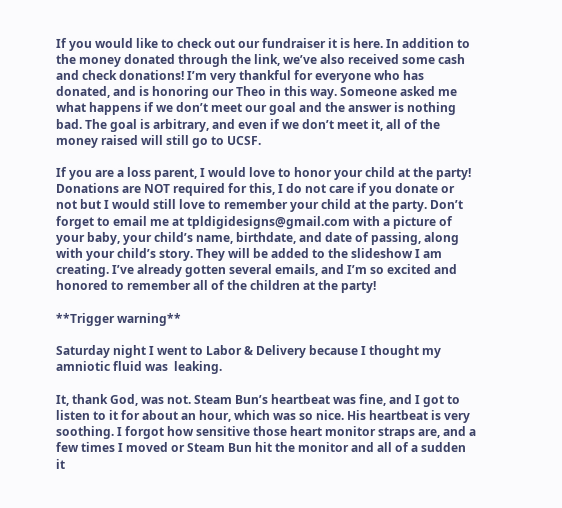If you would like to check out our fundraiser it is here. In addition to the money donated through the link, we’ve also received some cash and check donations! I’m very thankful for everyone who has donated, and is honoring our Theo in this way. Someone asked me what happens if we don’t meet our goal and the answer is nothing bad. The goal is arbitrary, and even if we don’t meet it, all of the money raised will still go to UCSF.

If you are a loss parent, I would love to honor your child at the party! Donations are NOT required for this, I do not care if you donate or not but I would still love to remember your child at the party. Don’t forget to email me at tpldigidesigns@gmail.com with a picture of your baby, your child’s name, birthdate, and date of passing, along with your child’s story. They will be added to the slideshow I am creating. I’ve already gotten several emails, and I’m so excited and honored to remember all of the children at the party!

**Trigger warning**

Saturday night I went to Labor & Delivery because I thought my amniotic fluid was  leaking.

It, thank God, was not. Steam Bun’s heartbeat was fine, and I got to listen to it for about an hour, which was so nice. His heartbeat is very soothing. I forgot how sensitive those heart monitor straps are, and a few times I moved or Steam Bun hit the monitor and all of a sudden it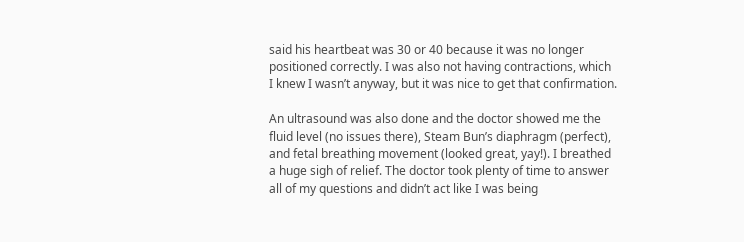said his heartbeat was 30 or 40 because it was no longer positioned correctly. I was also not having contractions, which I knew I wasn’t anyway, but it was nice to get that confirmation.

An ultrasound was also done and the doctor showed me the fluid level (no issues there), Steam Bun’s diaphragm (perfect), and fetal breathing movement (looked great, yay!). I breathed a huge sigh of relief. The doctor took plenty of time to answer all of my questions and didn’t act like I was being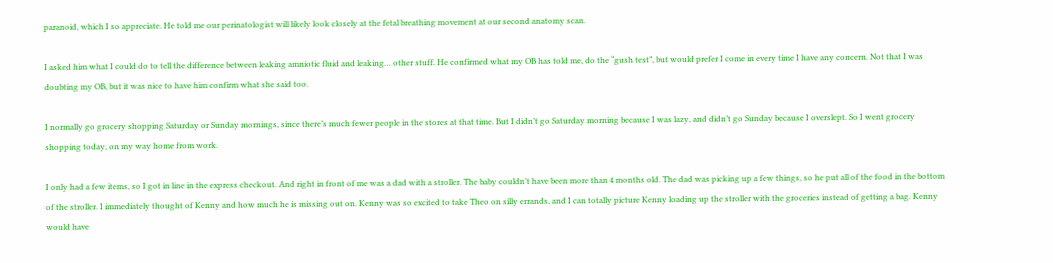paranoid, which I so appreciate. He told me our perinatologist will likely look closely at the fetal breathing movement at our second anatomy scan.

I asked him what I could do to tell the difference between leaking amniotic fluid and leaking… other stuff. He confirmed what my OB has told me, do the “gush test”, but would prefer I come in every time I have any concern. Not that I was doubting my OB, but it was nice to have him confirm what she said too.

I normally go grocery shopping Saturday or Sunday mornings, since there’s much fewer people in the stores at that time. But I didn’t go Saturday morning because I was lazy, and didn’t go Sunday because I overslept. So I went grocery shopping today, on my way home from work.

I only had a few items, so I got in line in the express checkout. And right in front of me was a dad with a stroller. The baby couldn’t have been more than 4 months old. The dad was picking up a few things, so he put all of the food in the bottom of the stroller. I immediately thought of Kenny and how much he is missing out on. Kenny was so excited to take Theo on silly errands, and I can totally picture Kenny loading up the stroller with the groceries instead of getting a bag. Kenny would have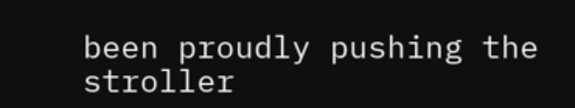been proudly pushing the stroller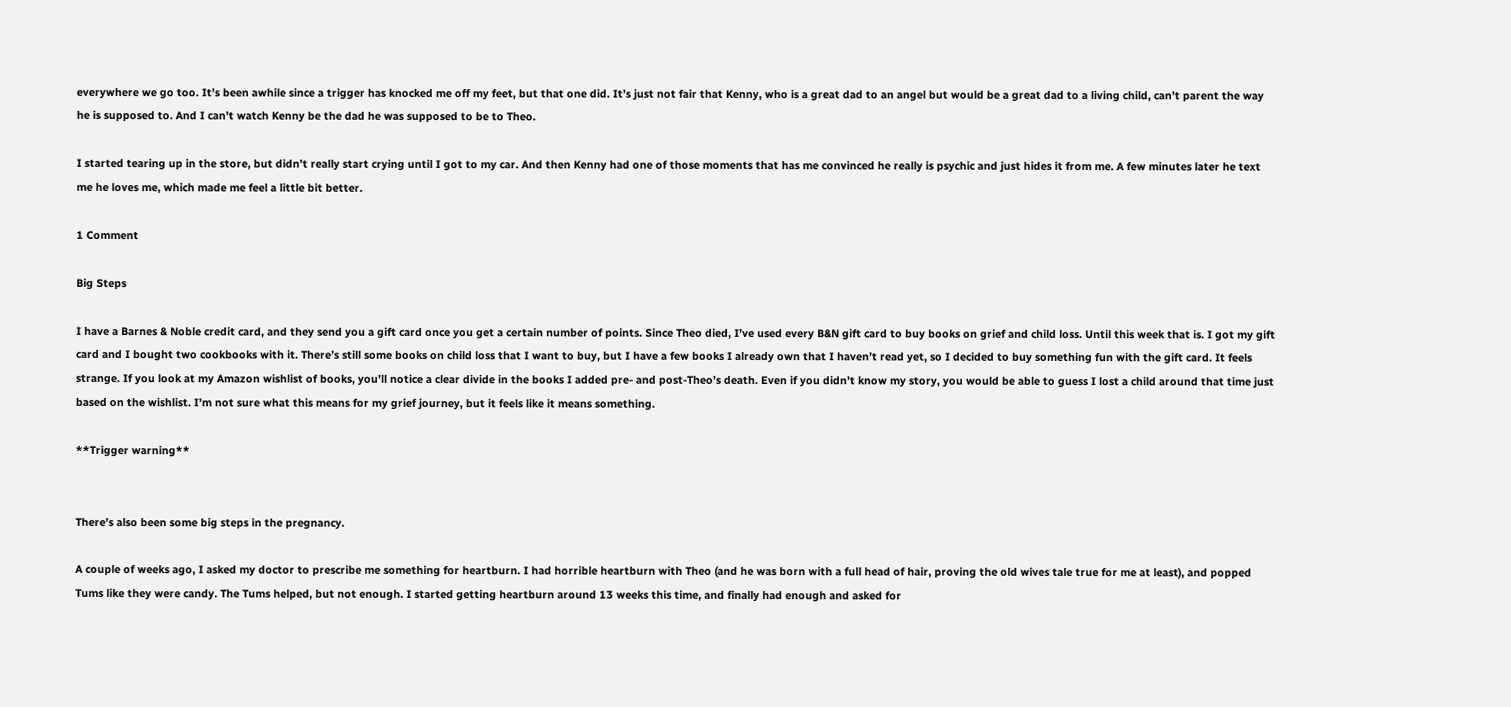everywhere we go too. It’s been awhile since a trigger has knocked me off my feet, but that one did. It’s just not fair that Kenny, who is a great dad to an angel but would be a great dad to a living child, can’t parent the way he is supposed to. And I can’t watch Kenny be the dad he was supposed to be to Theo.

I started tearing up in the store, but didn’t really start crying until I got to my car. And then Kenny had one of those moments that has me convinced he really is psychic and just hides it from me. A few minutes later he text me he loves me, which made me feel a little bit better.

1 Comment

Big Steps

I have a Barnes & Noble credit card, and they send you a gift card once you get a certain number of points. Since Theo died, I’ve used every B&N gift card to buy books on grief and child loss. Until this week that is. I got my gift card and I bought two cookbooks with it. There’s still some books on child loss that I want to buy, but I have a few books I already own that I haven’t read yet, so I decided to buy something fun with the gift card. It feels strange. If you look at my Amazon wishlist of books, you’ll notice a clear divide in the books I added pre- and post-Theo’s death. Even if you didn’t know my story, you would be able to guess I lost a child around that time just based on the wishlist. I’m not sure what this means for my grief journey, but it feels like it means something.

**Trigger warning**


There’s also been some big steps in the pregnancy.

A couple of weeks ago, I asked my doctor to prescribe me something for heartburn. I had horrible heartburn with Theo (and he was born with a full head of hair, proving the old wives tale true for me at least), and popped Tums like they were candy. The Tums helped, but not enough. I started getting heartburn around 13 weeks this time, and finally had enough and asked for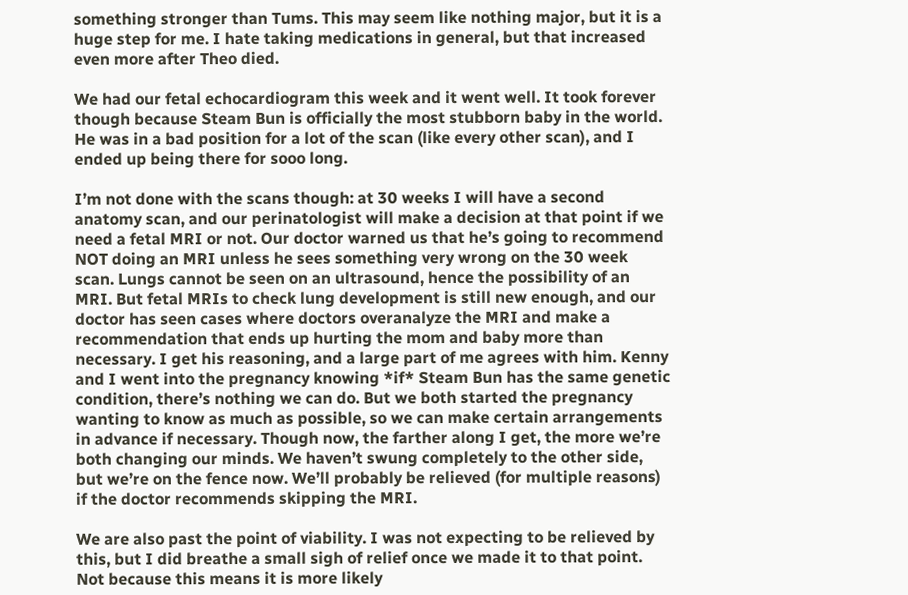something stronger than Tums. This may seem like nothing major, but it is a huge step for me. I hate taking medications in general, but that increased even more after Theo died.

We had our fetal echocardiogram this week and it went well. It took forever though because Steam Bun is officially the most stubborn baby in the world. He was in a bad position for a lot of the scan (like every other scan), and I ended up being there for sooo long.

I’m not done with the scans though: at 30 weeks I will have a second anatomy scan, and our perinatologist will make a decision at that point if we need a fetal MRI or not. Our doctor warned us that he’s going to recommend NOT doing an MRI unless he sees something very wrong on the 30 week scan. Lungs cannot be seen on an ultrasound, hence the possibility of an MRI. But fetal MRIs to check lung development is still new enough, and our doctor has seen cases where doctors overanalyze the MRI and make a recommendation that ends up hurting the mom and baby more than necessary. I get his reasoning, and a large part of me agrees with him. Kenny and I went into the pregnancy knowing *if* Steam Bun has the same genetic condition, there’s nothing we can do. But we both started the pregnancy wanting to know as much as possible, so we can make certain arrangements in advance if necessary. Though now, the farther along I get, the more we’re both changing our minds. We haven’t swung completely to the other side, but we’re on the fence now. We’ll probably be relieved (for multiple reasons) if the doctor recommends skipping the MRI.

We are also past the point of viability. I was not expecting to be relieved by this, but I did breathe a small sigh of relief once we made it to that point. Not because this means it is more likely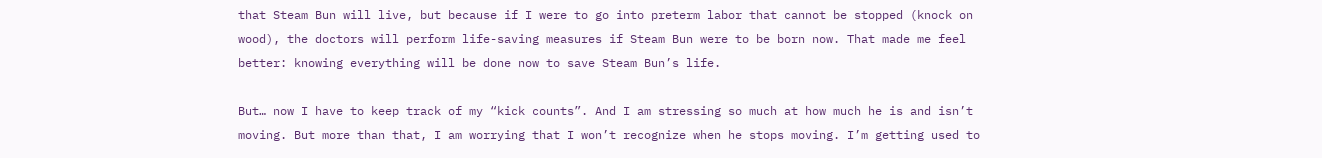that Steam Bun will live, but because if I were to go into preterm labor that cannot be stopped (knock on wood), the doctors will perform life-saving measures if Steam Bun were to be born now. That made me feel better: knowing everything will be done now to save Steam Bun’s life.

But… now I have to keep track of my “kick counts”. And I am stressing so much at how much he is and isn’t moving. But more than that, I am worrying that I won’t recognize when he stops moving. I’m getting used to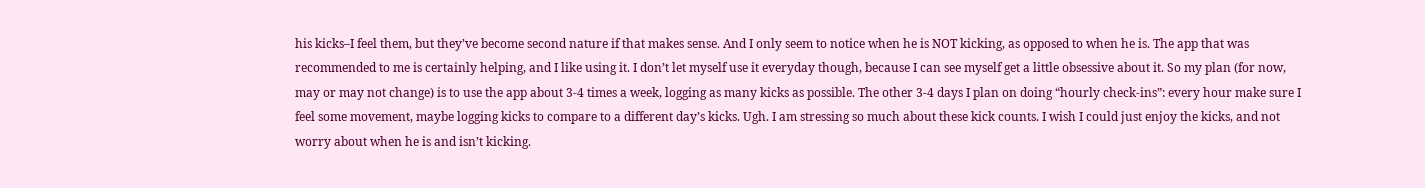his kicks–I feel them, but they’ve become second nature if that makes sense. And I only seem to notice when he is NOT kicking, as opposed to when he is. The app that was recommended to me is certainly helping, and I like using it. I don’t let myself use it everyday though, because I can see myself get a little obsessive about it. So my plan (for now, may or may not change) is to use the app about 3-4 times a week, logging as many kicks as possible. The other 3-4 days I plan on doing “hourly check-ins”: every hour make sure I feel some movement, maybe logging kicks to compare to a different day’s kicks. Ugh. I am stressing so much about these kick counts. I wish I could just enjoy the kicks, and not worry about when he is and isn’t kicking.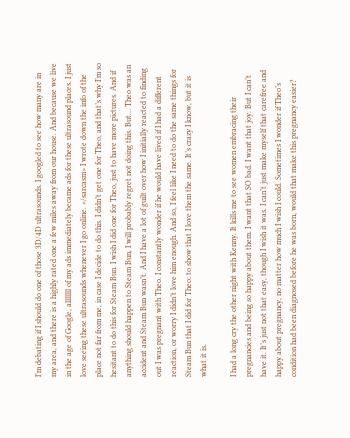I’m debating if I should do one of those 3D/4D ultrasounds. I googled to see how many are in my area, and there is a highly rated one a few miles away from our house. And because we live in the age of Google, alllllll of my ads immediately became ads for these ultrasound places. I just love seeing these ultrasounds whenever I go online. </sarcasm> I wrote down the info of the place not far from me, in case I decide to do this. I didn’t get one for Theo, and that’s why I’m so hesitant to do this for Steam Bun. I wish I did one for Theo, just to have more pictures. And if anything should happen to Steam Bun, I will probably regret not doing this. But… Theo was an accident and Steam Bun wasn’t. And I have a lot of guilt over how I initially reacted to finding out I was pregnant with Theo. I constantly wonder if he would have lived if I had a different reaction, or worry I didn’t love him enough. And so, I feel like I need to do the same things for Steam Bun that I did for Theo: to show that I love them the same. It’s crazy I know, but it is what it is.

I had a long cry the other night with Kenny. It kills me to see women embracing their pregnancies and being so happy about them. I want that SO bad. I want that joy. But I can’t have it. It’s just not that easy, though I wish it was. I can’t just make myself that carefree and happy about pregnancy, no matter how much I wish I could. Sometimes I wonder if Theo’s condition had been diagnosed before he was born, would that make this pregnancy easier?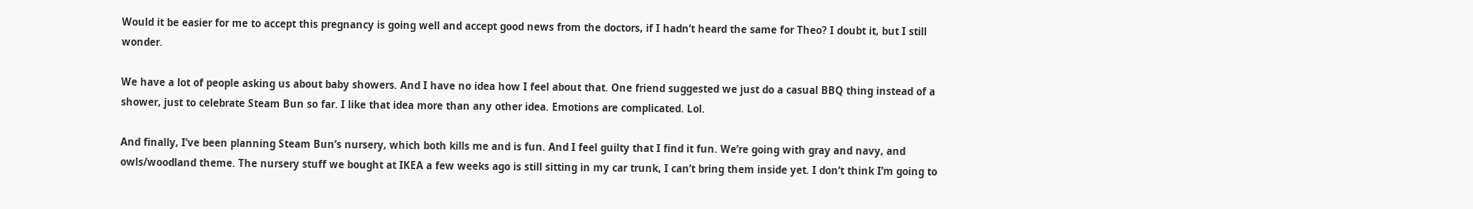Would it be easier for me to accept this pregnancy is going well and accept good news from the doctors, if I hadn’t heard the same for Theo? I doubt it, but I still wonder.

We have a lot of people asking us about baby showers. And I have no idea how I feel about that. One friend suggested we just do a casual BBQ thing instead of a shower, just to celebrate Steam Bun so far. I like that idea more than any other idea. Emotions are complicated. Lol.

And finally, I’ve been planning Steam Bun’s nursery, which both kills me and is fun. And I feel guilty that I find it fun. We’re going with gray and navy, and owls/woodland theme. The nursery stuff we bought at IKEA a few weeks ago is still sitting in my car trunk, I can’t bring them inside yet. I don’t think I’m going to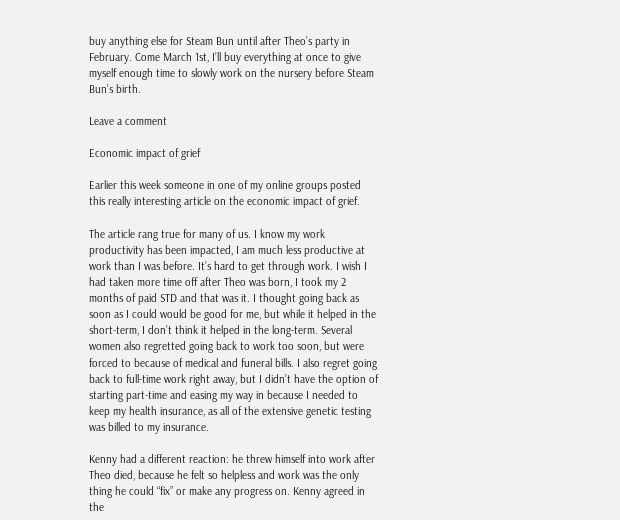buy anything else for Steam Bun until after Theo’s party in February. Come March 1st, I’ll buy everything at once to give myself enough time to slowly work on the nursery before Steam Bun’s birth.

Leave a comment

Economic impact of grief

Earlier this week someone in one of my online groups posted this really interesting article on the economic impact of grief.

The article rang true for many of us. I know my work productivity has been impacted, I am much less productive at work than I was before. It’s hard to get through work. I wish I had taken more time off after Theo was born, I took my 2 months of paid STD and that was it. I thought going back as soon as I could would be good for me, but while it helped in the short-term, I don’t think it helped in the long-term. Several women also regretted going back to work too soon, but were forced to because of medical and funeral bills. I also regret going back to full-time work right away, but I didn’t have the option of starting part-time and easing my way in because I needed to keep my health insurance, as all of the extensive genetic testing was billed to my insurance.

Kenny had a different reaction: he threw himself into work after Theo died, because he felt so helpless and work was the only thing he could “fix” or make any progress on. Kenny agreed in the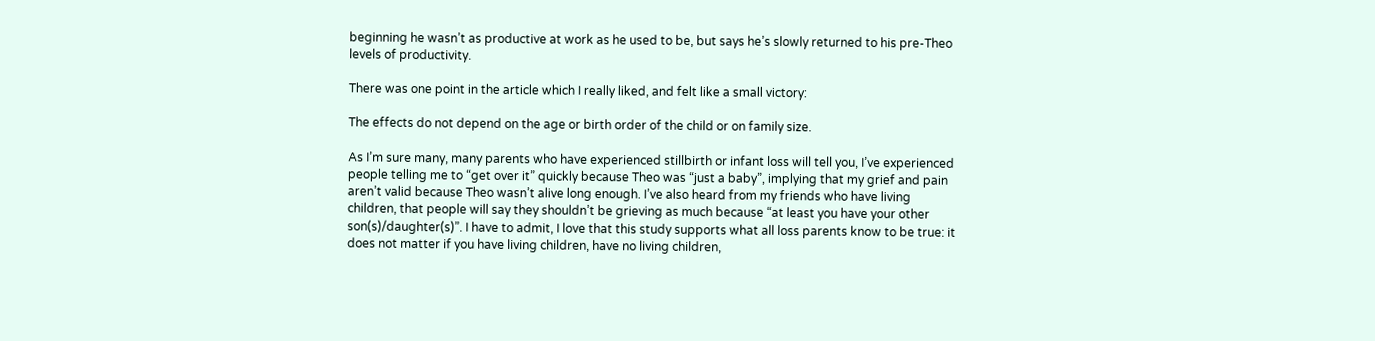beginning he wasn’t as productive at work as he used to be, but says he’s slowly returned to his pre-Theo levels of productivity.

There was one point in the article which I really liked, and felt like a small victory:

The effects do not depend on the age or birth order of the child or on family size.

As I’m sure many, many parents who have experienced stillbirth or infant loss will tell you, I’ve experienced people telling me to “get over it” quickly because Theo was “just a baby”, implying that my grief and pain aren’t valid because Theo wasn’t alive long enough. I’ve also heard from my friends who have living children, that people will say they shouldn’t be grieving as much because “at least you have your other son(s)/daughter(s)”. I have to admit, I love that this study supports what all loss parents know to be true: it does not matter if you have living children, have no living children,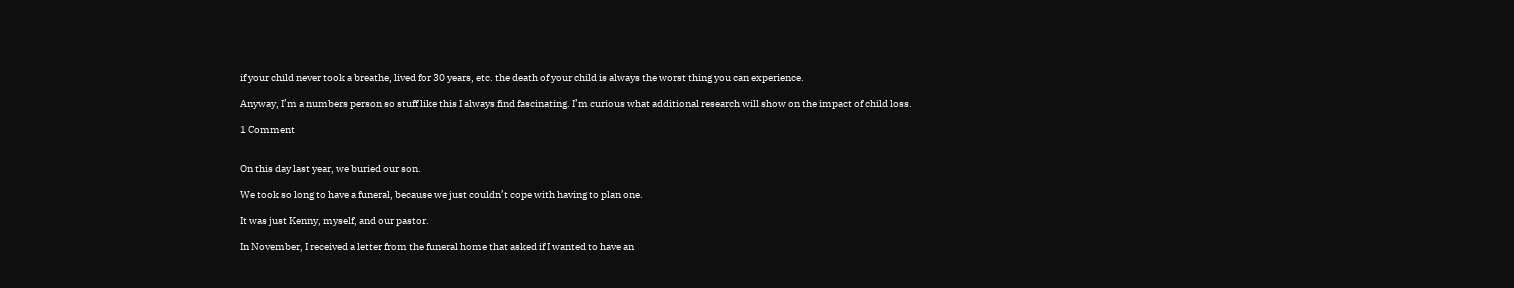if your child never took a breathe, lived for 30 years, etc. the death of your child is always the worst thing you can experience.

Anyway, I’m a numbers person so stuff like this I always find fascinating. I’m curious what additional research will show on the impact of child loss.

1 Comment


On this day last year, we buried our son.

We took so long to have a funeral, because we just couldn’t cope with having to plan one.

It was just Kenny, myself, and our pastor.

In November, I received a letter from the funeral home that asked if I wanted to have an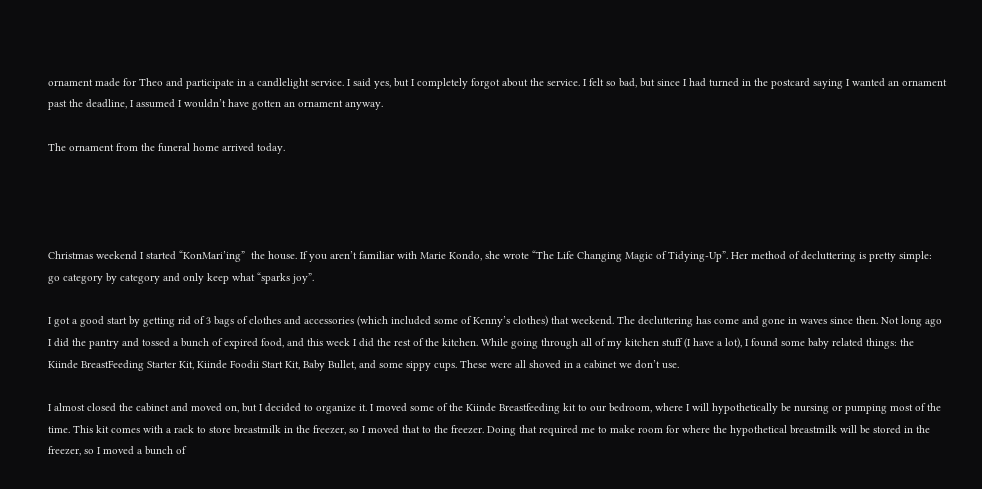ornament made for Theo and participate in a candlelight service. I said yes, but I completely forgot about the service. I felt so bad, but since I had turned in the postcard saying I wanted an ornament past the deadline, I assumed I wouldn’t have gotten an ornament anyway.

The ornament from the funeral home arrived today.




Christmas weekend I started “KonMari’ing”  the house. If you aren’t familiar with Marie Kondo, she wrote “The Life Changing Magic of Tidying-Up”. Her method of decluttering is pretty simple: go category by category and only keep what “sparks joy”.

I got a good start by getting rid of 3 bags of clothes and accessories (which included some of Kenny’s clothes) that weekend. The decluttering has come and gone in waves since then. Not long ago I did the pantry and tossed a bunch of expired food, and this week I did the rest of the kitchen. While going through all of my kitchen stuff (I have a lot), I found some baby related things: the Kiinde BreastFeeding Starter Kit, Kiinde Foodii Start Kit, Baby Bullet, and some sippy cups. These were all shoved in a cabinet we don’t use.

I almost closed the cabinet and moved on, but I decided to organize it. I moved some of the Kiinde Breastfeeding kit to our bedroom, where I will hypothetically be nursing or pumping most of the time. This kit comes with a rack to store breastmilk in the freezer, so I moved that to the freezer. Doing that required me to make room for where the hypothetical breastmilk will be stored in the freezer, so I moved a bunch of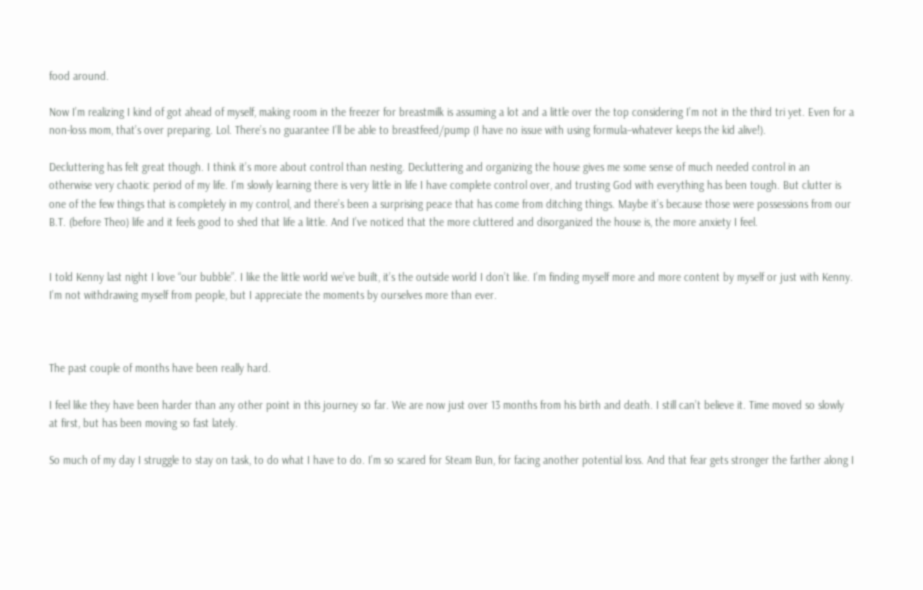food around.

Now I’m realizing I kind of got ahead of myself, making room in the freezer for breastmilk is assuming a lot and a little over the top considering I’m not in the third tri yet. Even for a non-loss mom, that’s over preparing. Lol. There’s no guarantee I’ll be able to breastfeed/pump (I have no issue with using formula–whatever keeps the kid alive!).

Decluttering has felt great though. I think it’s more about control than nesting. Decluttering and organizing the house gives me some sense of much needed control in an otherwise very chaotic period of my life. I’m slowly learning there is very little in life I have complete control over, and trusting God with everything has been tough. But clutter is one of the few things that is completely in my control, and there’s been a surprising peace that has come from ditching things. Maybe it’s because those were possessions from our B.T. (before Theo) life and it feels good to shed that life a little. And I’ve noticed that the more cluttered and disorganized the house is, the more anxiety I feel.


I told Kenny last night I love “our bubble”. I like the little world we’ve built, it’s the outside world I don’t like. I’m finding myself more and more content by myself or just with Kenny. I’m not withdrawing myself from people, but I appreciate the moments by ourselves more than ever.



The past couple of months have been really hard.

I feel like they have been harder than any other point in this journey so far. We are now just over 13 months from his birth and death. I still can’t believe it. Time moved so slowly at first, but has been moving so fast lately.

So much of my day I struggle to stay on task, to do what I have to do. I’m so scared for Steam Bun, for facing another potential loss. And that fear gets stronger the farther along I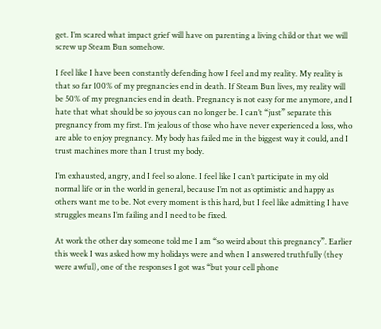get. I’m scared what impact grief will have on parenting a living child or that we will screw up Steam Bun somehow.

I feel like I have been constantly defending how I feel and my reality. My reality is that so far 100% of my pregnancies end in death. If Steam Bun lives, my reality will be 50% of my pregnancies end in death. Pregnancy is not easy for me anymore, and I hate that what should be so joyous can no longer be. I can’t “just” separate this pregnancy from my first. I’m jealous of those who have never experienced a loss, who are able to enjoy pregnancy. My body has failed me in the biggest way it could, and I trust machines more than I trust my body.

I’m exhausted, angry, and I feel so alone. I feel like I can’t participate in my old normal life or in the world in general, because I’m not as optimistic and happy as others want me to be. Not every moment is this hard, but I feel like admitting I have struggles means I’m failing and I need to be fixed.

At work the other day someone told me I am “so weird about this pregnancy”. Earlier this week I was asked how my holidays were and when I answered truthfully (they were awful), one of the responses I got was “but your cell phone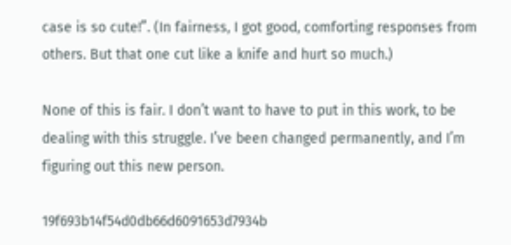case is so cute!”. (In fairness, I got good, comforting responses from others. But that one cut like a knife and hurt so much.)

None of this is fair. I don’t want to have to put in this work, to be dealing with this struggle. I’ve been changed permanently, and I’m figuring out this new person.

19f693b14f54d0db66d6091653d7934b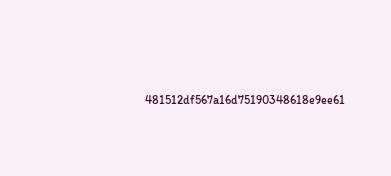481512df567a16d75190348618e9ee61